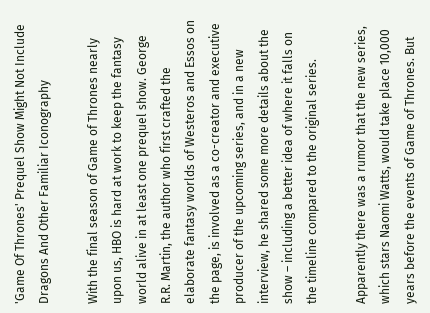'Game Of Thrones' Prequel Show Might Not Include Dragons And Other Familiar Iconography

With the final season of Game of Thrones nearly upon us, HBO is hard at work to keep the fantasy world alive in at least one prequel show. George R.R. Martin, the author who first crafted the elaborate fantasy worlds of Westeros and Essos on the page, is involved as a co-creator and executive producer of the upcoming series, and in a new interview, he shared some more details about the show – including a better idea of where it falls on the timeline compared to the original series.

Apparently there was a rumor that the new series, which stars Naomi Watts, would take place 10,000 years before the events of Game of Thrones. But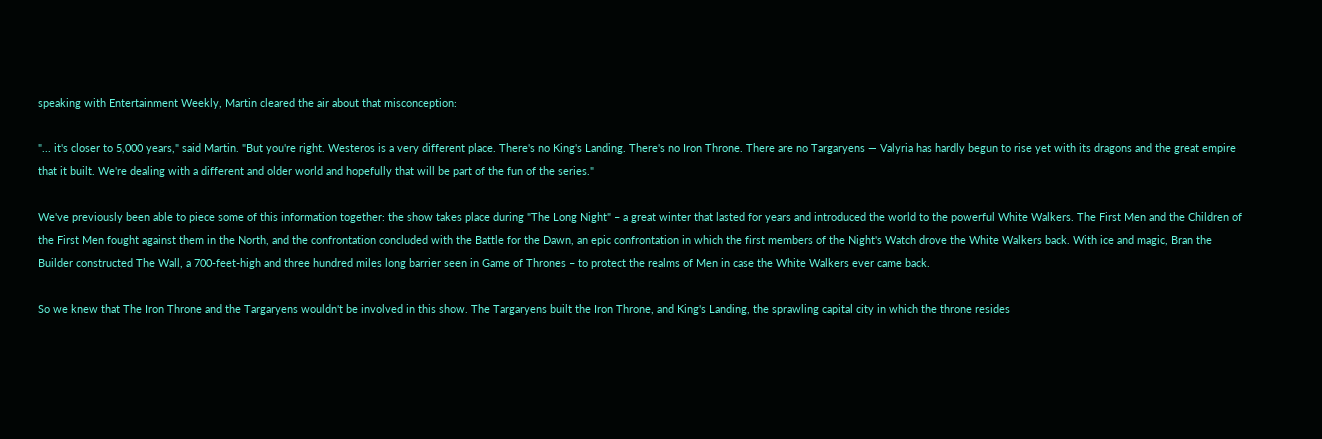speaking with Entertainment Weekly, Martin cleared the air about that misconception:

"... it's closer to 5,000 years," said Martin. "But you're right. Westeros is a very different place. There's no King's Landing. There's no Iron Throne. There are no Targaryens — Valyria has hardly begun to rise yet with its dragons and the great empire that it built. We're dealing with a different and older world and hopefully that will be part of the fun of the series."

We've previously been able to piece some of this information together: the show takes place during "The Long Night" – a great winter that lasted for years and introduced the world to the powerful White Walkers. The First Men and the Children of the First Men fought against them in the North, and the confrontation concluded with the Battle for the Dawn, an epic confrontation in which the first members of the Night's Watch drove the White Walkers back. With ice and magic, Bran the Builder constructed The Wall, a 700-feet-high and three hundred miles long barrier seen in Game of Thrones – to protect the realms of Men in case the White Walkers ever came back.

So we knew that The Iron Throne and the Targaryens wouldn't be involved in this show. The Targaryens built the Iron Throne, and King's Landing, the sprawling capital city in which the throne resides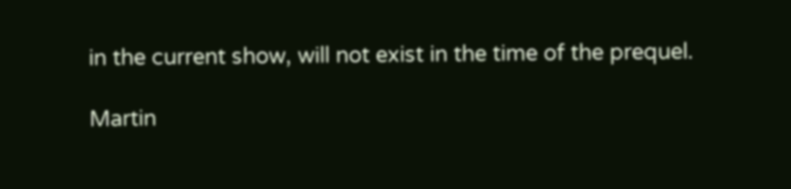in the current show, will not exist in the time of the prequel.

Martin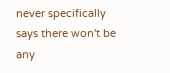never specifically says there won't be any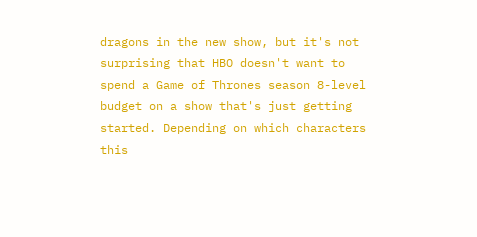dragons in the new show, but it's not surprising that HBO doesn't want to spend a Game of Thrones season 8-level budget on a show that's just getting started. Depending on which characters this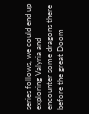series follows, we could end up exploring Valyria and encounter some dragons there before the great Doom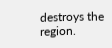destroys the region.